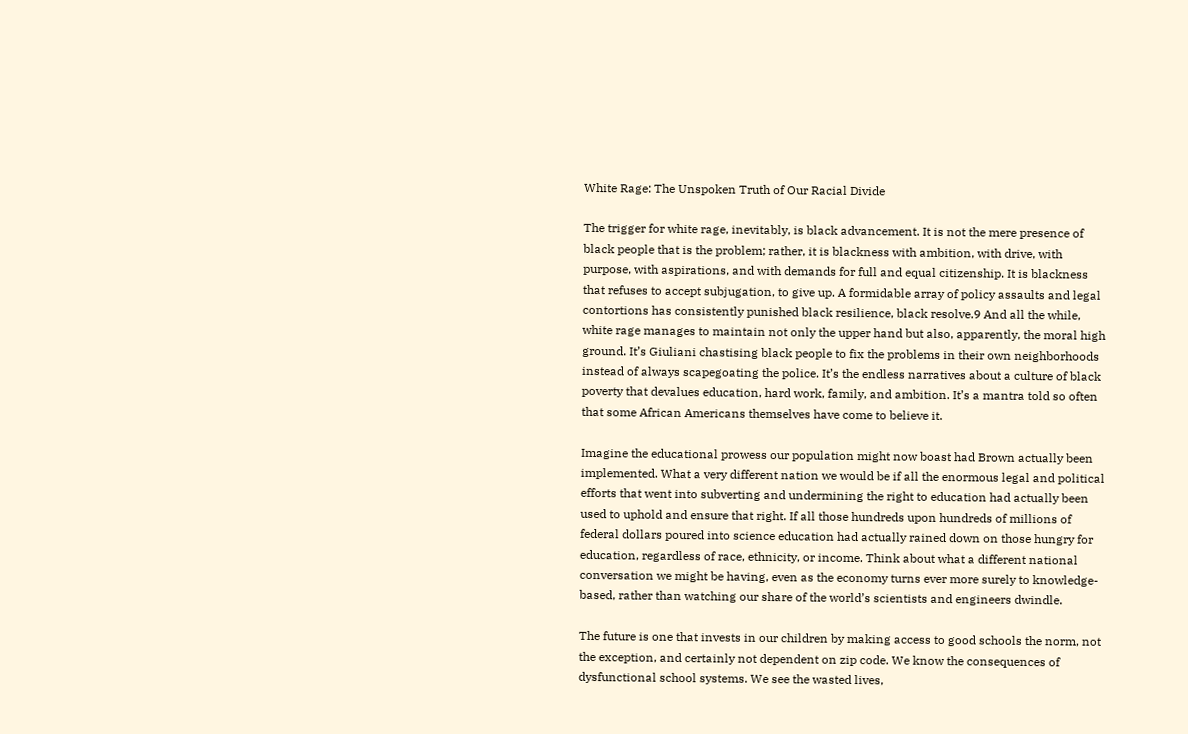White Rage: The Unspoken Truth of Our Racial Divide

The trigger for white rage, inevitably, is black advancement. It is not the mere presence of black people that is the problem; rather, it is blackness with ambition, with drive, with purpose, with aspirations, and with demands for full and equal citizenship. It is blackness that refuses to accept subjugation, to give up. A formidable array of policy assaults and legal contortions has consistently punished black resilience, black resolve.9 And all the while, white rage manages to maintain not only the upper hand but also, apparently, the moral high ground. It’s Giuliani chastising black people to fix the problems in their own neighborhoods instead of always scapegoating the police. It’s the endless narratives about a culture of black poverty that devalues education, hard work, family, and ambition. It’s a mantra told so often that some African Americans themselves have come to believe it.

Imagine the educational prowess our population might now boast had Brown actually been implemented. What a very different nation we would be if all the enormous legal and political efforts that went into subverting and undermining the right to education had actually been used to uphold and ensure that right. If all those hundreds upon hundreds of millions of federal dollars poured into science education had actually rained down on those hungry for education, regardless of race, ethnicity, or income. Think about what a different national conversation we might be having, even as the economy turns ever more surely to knowledge-based, rather than watching our share of the world’s scientists and engineers dwindle.

The future is one that invests in our children by making access to good schools the norm, not the exception, and certainly not dependent on zip code. We know the consequences of dysfunctional school systems. We see the wasted lives,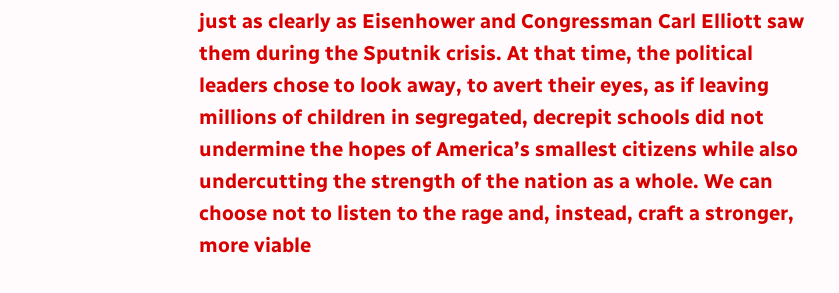just as clearly as Eisenhower and Congressman Carl Elliott saw them during the Sputnik crisis. At that time, the political leaders chose to look away, to avert their eyes, as if leaving millions of children in segregated, decrepit schools did not undermine the hopes of America’s smallest citizens while also undercutting the strength of the nation as a whole. We can choose not to listen to the rage and, instead, craft a stronger, more viable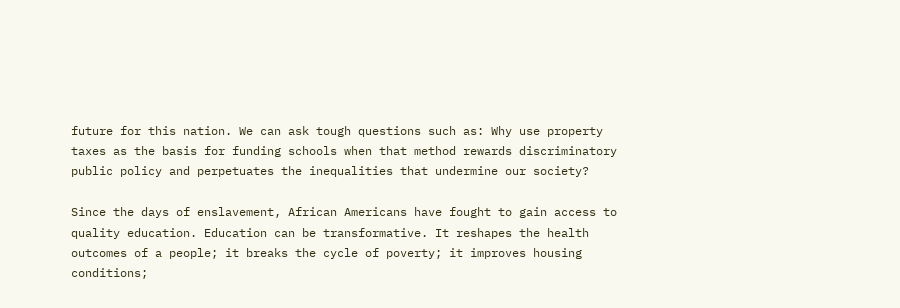future for this nation. We can ask tough questions such as: Why use property taxes as the basis for funding schools when that method rewards discriminatory public policy and perpetuates the inequalities that undermine our society?

Since the days of enslavement, African Americans have fought to gain access to quality education. Education can be transformative. It reshapes the health outcomes of a people; it breaks the cycle of poverty; it improves housing conditions;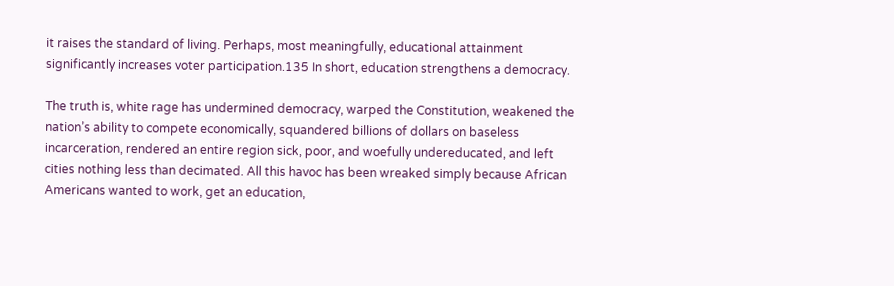it raises the standard of living. Perhaps, most meaningfully, educational attainment significantly increases voter participation.135 In short, education strengthens a democracy.

The truth is, white rage has undermined democracy, warped the Constitution, weakened the nation’s ability to compete economically, squandered billions of dollars on baseless incarceration, rendered an entire region sick, poor, and woefully undereducated, and left cities nothing less than decimated. All this havoc has been wreaked simply because African Americans wanted to work, get an education,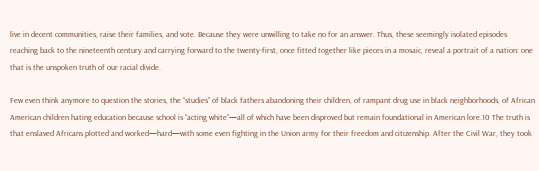live in decent communities, raise their families, and vote. Because they were unwilling to take no for an answer. Thus, these seemingly isolated episodes reaching back to the nineteenth century and carrying forward to the twenty-first, once fitted together like pieces in a mosaic, reveal a portrait of a nation: one that is the unspoken truth of our racial divide.

Few even think anymore to question the stories, the “studies” of black fathers abandoning their children, of rampant drug use in black neighborhoods, of African American children hating education because school is “acting white”—all of which have been disproved but remain foundational in American lore.10 The truth is that enslaved Africans plotted and worked—hard—with some even fighting in the Union army for their freedom and citizenship. After the Civil War, they took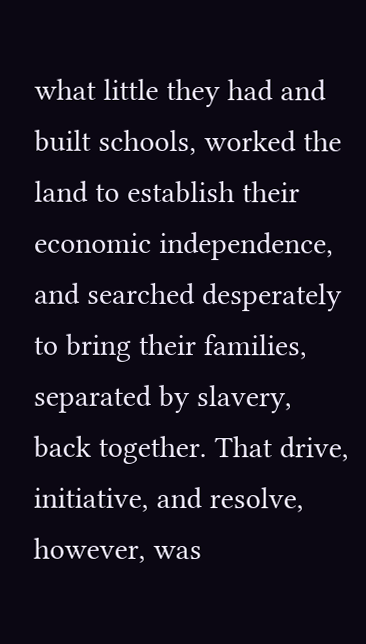what little they had and built schools, worked the land to establish their economic independence, and searched desperately to bring their families, separated by slavery, back together. That drive, initiative, and resolve, however, was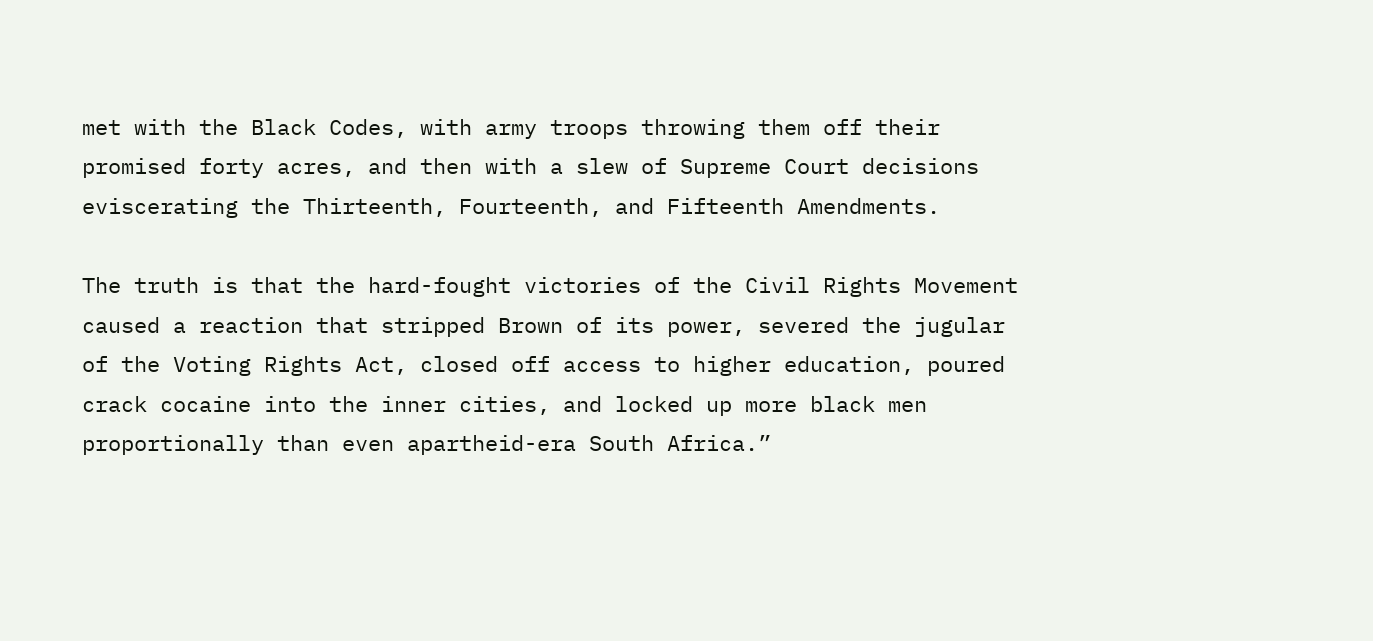met with the Black Codes, with army troops throwing them off their promised forty acres, and then with a slew of Supreme Court decisions eviscerating the Thirteenth, Fourteenth, and Fifteenth Amendments.

The truth is that the hard-fought victories of the Civil Rights Movement caused a reaction that stripped Brown of its power, severed the jugular of the Voting Rights Act, closed off access to higher education, poured crack cocaine into the inner cities, and locked up more black men proportionally than even apartheid-era South Africa.”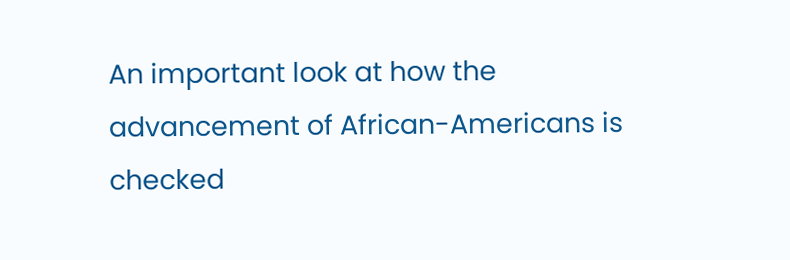An important look at how the advancement of African-Americans is checked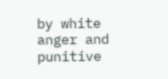by white anger and punitive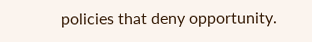policies that deny opportunity.